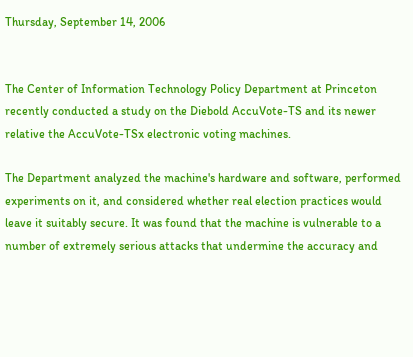Thursday, September 14, 2006


The Center of Information Technology Policy Department at Princeton recently conducted a study on the Diebold AccuVote-TS and its newer relative the AccuVote-TSx electronic voting machines.

The Department analyzed the machine's hardware and software, performed experiments on it, and considered whether real election practices would leave it suitably secure. It was found that the machine is vulnerable to a number of extremely serious attacks that undermine the accuracy and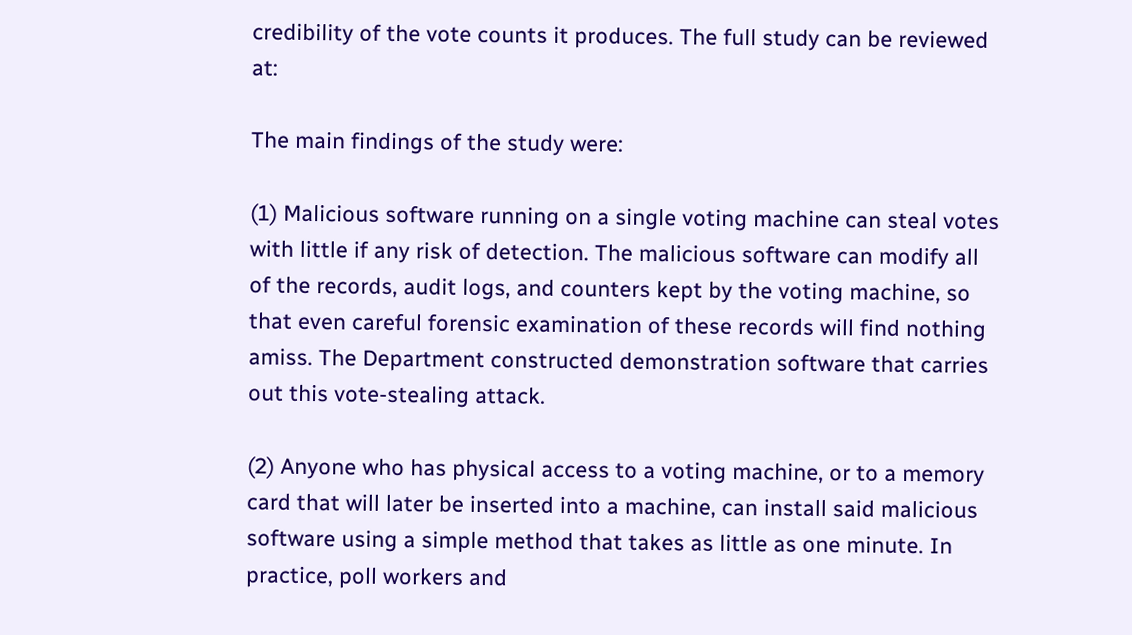credibility of the vote counts it produces. The full study can be reviewed at:

The main findings of the study were:

(1) Malicious software running on a single voting machine can steal votes with little if any risk of detection. The malicious software can modify all of the records, audit logs, and counters kept by the voting machine, so that even careful forensic examination of these records will find nothing amiss. The Department constructed demonstration software that carries out this vote-stealing attack.

(2) Anyone who has physical access to a voting machine, or to a memory card that will later be inserted into a machine, can install said malicious software using a simple method that takes as little as one minute. In practice, poll workers and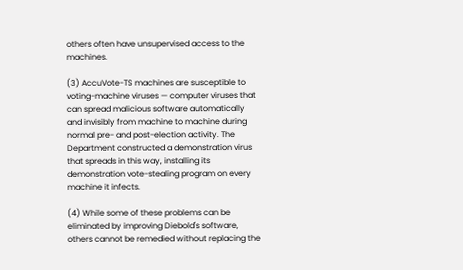others often have unsupervised access to the machines.

(3) AccuVote-TS machines are susceptible to voting-machine viruses — computer viruses that can spread malicious software automatically and invisibly from machine to machine during normal pre- and post-election activity. The Department constructed a demonstration virus that spreads in this way, installing its demonstration vote-stealing program on every machine it infects.

(4) While some of these problems can be eliminated by improving Diebold's software, others cannot be remedied without replacing the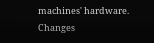machines' hardware. Changes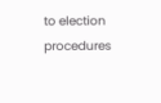to election procedures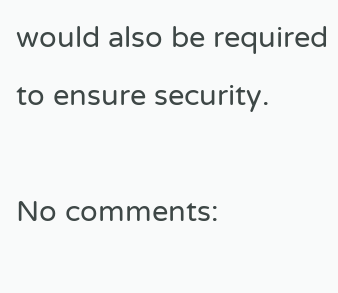would also be required to ensure security.

No comments: